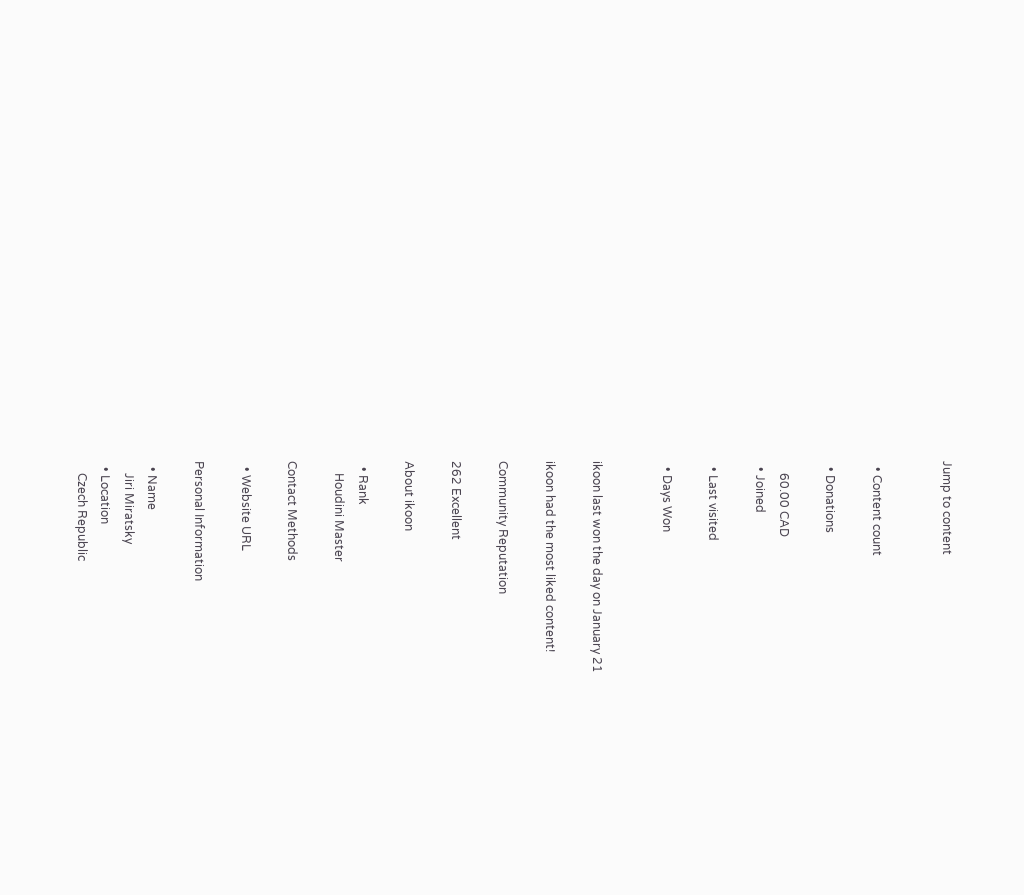Jump to content


  • Content count

  • Donations

    60.00 CAD
  • Joined

  • Last visited

  • Days Won


ikoon last won the day on January 21

ikoon had the most liked content!

Community Reputation

262 Excellent

About ikoon

  • Rank
    Houdini Master

Contact Methods

  • Website URL

Personal Information

  • Name
    Jiri Miratsky
  • Location
    Czech Republic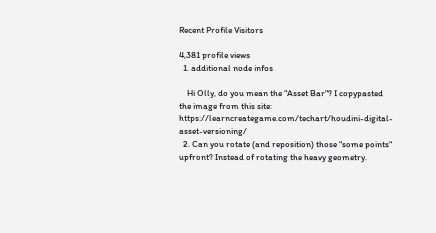Recent Profile Visitors

4,381 profile views
  1. additional node infos

    Hi Olly, do you mean the "Asset Bar"? I copypasted the image from this site: https://learncreategame.com/techart/houdini-digital-asset-versioning/
  2. Can you rotate (and reposition) those "some points" upfront? Instead of rotating the heavy geometry.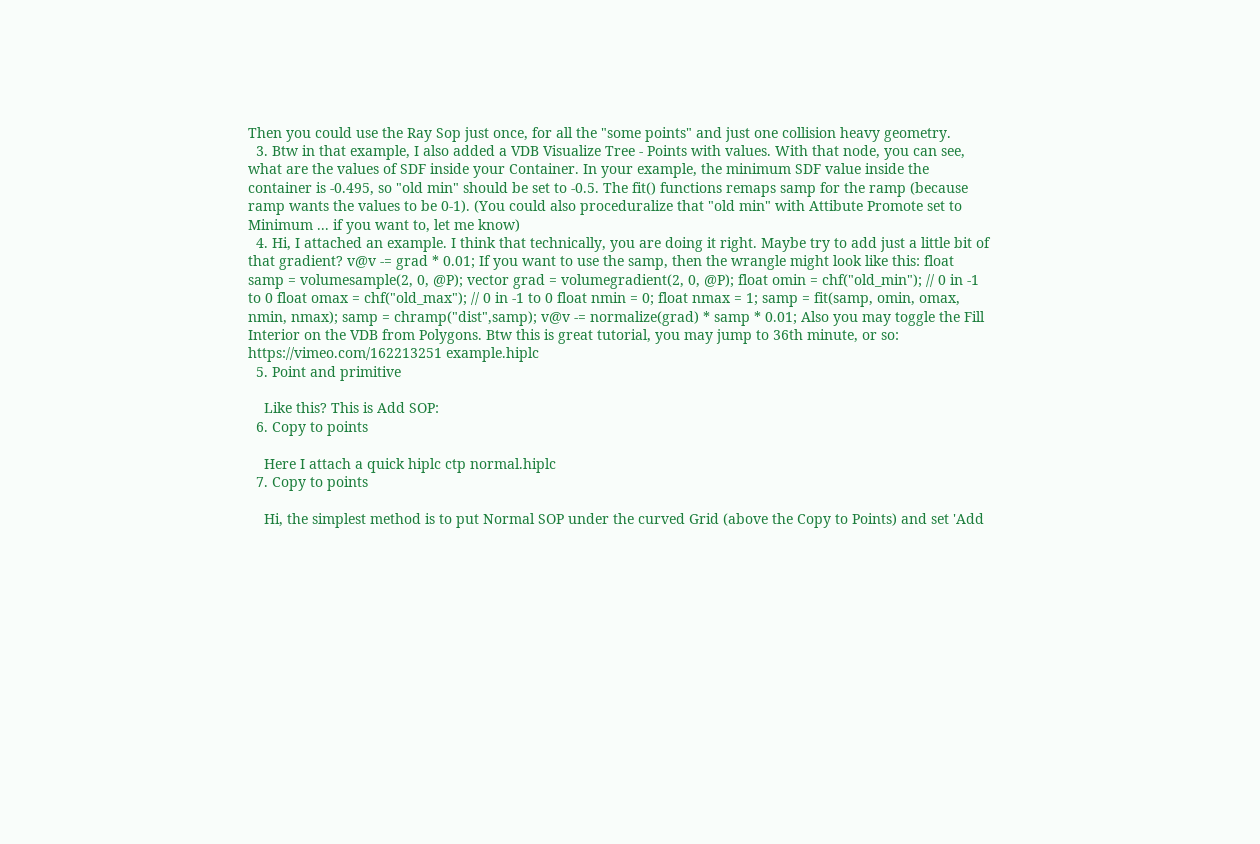Then you could use the Ray Sop just once, for all the "some points" and just one collision heavy geometry.
  3. Btw in that example, I also added a VDB Visualize Tree - Points with values. With that node, you can see, what are the values of SDF inside your Container. In your example, the minimum SDF value inside the container is -0.495, so "old min" should be set to -0.5. The fit() functions remaps samp for the ramp (because ramp wants the values to be 0-1). (You could also proceduralize that "old min" with Attibute Promote set to Minimum ... if you want to, let me know)
  4. Hi, I attached an example. I think that technically, you are doing it right. Maybe try to add just a little bit of that gradient? v@v -= grad * 0.01; If you want to use the samp, then the wrangle might look like this: float samp = volumesample(2, 0, @P); vector grad = volumegradient(2, 0, @P); float omin = chf("old_min"); // 0 in -1 to 0 float omax = chf("old_max"); // 0 in -1 to 0 float nmin = 0; float nmax = 1; samp = fit(samp, omin, omax, nmin, nmax); samp = chramp("dist",samp); v@v -= normalize(grad) * samp * 0.01; Also you may toggle the Fill Interior on the VDB from Polygons. Btw this is great tutorial, you may jump to 36th minute, or so: https://vimeo.com/162213251 example.hiplc
  5. Point and primitive

    Like this? This is Add SOP:
  6. Copy to points

    Here I attach a quick hiplc ctp normal.hiplc
  7. Copy to points

    Hi, the simplest method is to put Normal SOP under the curved Grid (above the Copy to Points) and set 'Add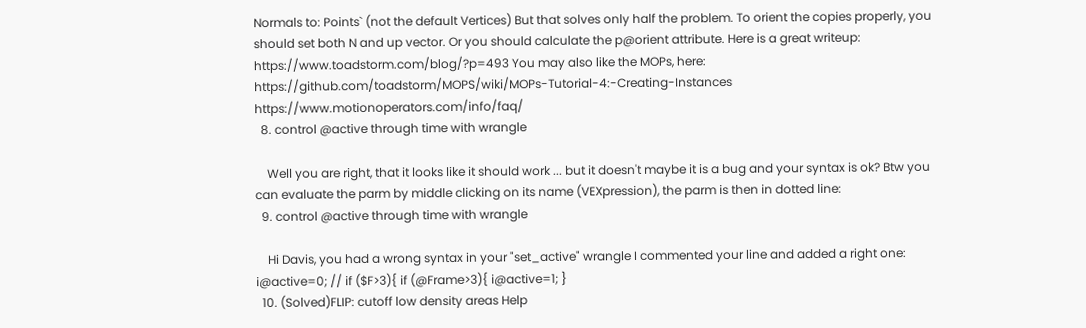Normals to: Points` (not the default Vertices) But that solves only half the problem. To orient the copies properly, you should set both N and up vector. Or you should calculate the p@orient attribute. Here is a great writeup: https://www.toadstorm.com/blog/?p=493 You may also like the MOPs, here: https://github.com/toadstorm/MOPS/wiki/MOPs-Tutorial-4:-Creating-Instances https://www.motionoperators.com/info/faq/
  8. control @active through time with wrangle

    Well you are right, that it looks like it should work ... but it doesn't maybe it is a bug and your syntax is ok? Btw you can evaluate the parm by middle clicking on its name (VEXpression), the parm is then in dotted line:
  9. control @active through time with wrangle

    Hi Davis, you had a wrong syntax in your "set_active" wrangle I commented your line and added a right one: i@active=0; // if ($F>3){ if (@Frame>3){ i@active=1; }
  10. (Solved)FLIP: cutoff low density areas Help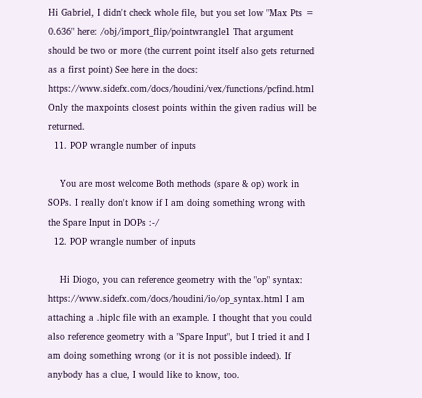Hi Gabriel, I didn't check whole file, but you set low "Max Pts = 0.636" here: /obj/import_flip/pointwrangle1 That argument should be two or more (the current point itself also gets returned as a first point) See here in the docs: https://www.sidefx.com/docs/houdini/vex/functions/pcfind.html Only the maxpoints closest points within the given radius will be returned.
  11. POP wrangle number of inputs

    You are most welcome Both methods (spare & op) work in SOPs. I really don't know if I am doing something wrong with the Spare Input in DOPs :-/
  12. POP wrangle number of inputs

    Hi Diogo, you can reference geometry with the "op" syntax: https://www.sidefx.com/docs/houdini/io/op_syntax.html I am attaching a .hiplc file with an example. I thought that you could also reference geometry with a "Spare Input", but I tried it and I am doing something wrong (or it is not possible indeed). If anybody has a clue, I would like to know, too.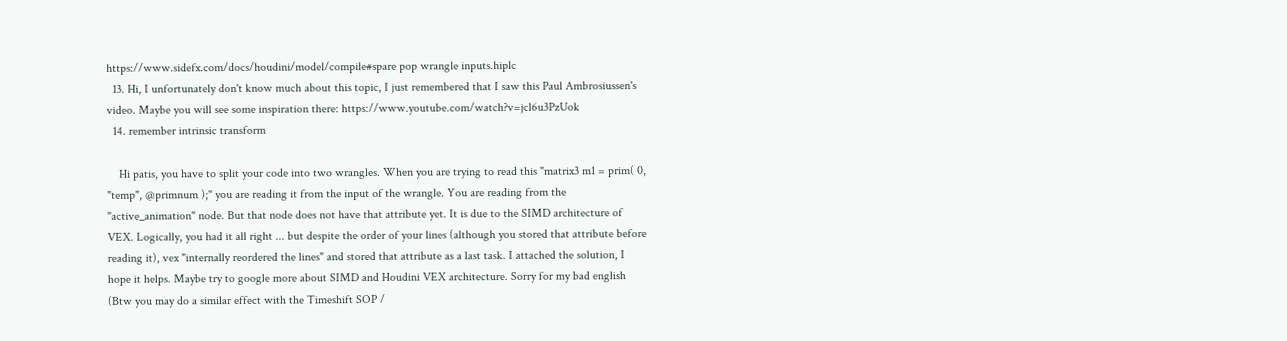https://www.sidefx.com/docs/houdini/model/compile#spare pop wrangle inputs.hiplc
  13. Hi, I unfortunately don't know much about this topic, I just remembered that I saw this Paul Ambrosiussen's video. Maybe you will see some inspiration there: https://www.youtube.com/watch?v=jcl6u3PzUok
  14. remember intrinsic transform

    Hi patis, you have to split your code into two wrangles. When you are trying to read this "matrix3 m1 = prim( 0, "temp", @primnum );" you are reading it from the input of the wrangle. You are reading from the "active_animation" node. But that node does not have that attribute yet. It is due to the SIMD architecture of VEX. Logically, you had it all right ... but despite the order of your lines (although you stored that attribute before reading it), vex "internally reordered the lines" and stored that attribute as a last task. I attached the solution, I hope it helps. Maybe try to google more about SIMD and Houdini VEX architecture. Sorry for my bad english (Btw you may do a similar effect with the Timeshift SOP /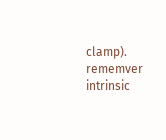clamp). rememver intrinsic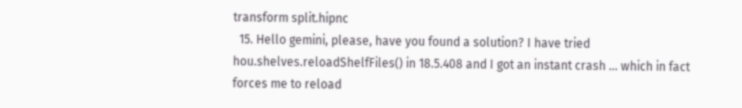transform split.hipnc
  15. Hello gemini, please, have you found a solution? I have tried hou.shelves.reloadShelfFiles() in 18.5.408 and I got an instant crash ... which in fact forces me to reload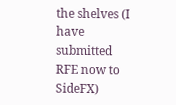the shelves (I have submitted RFE now to SideFX)